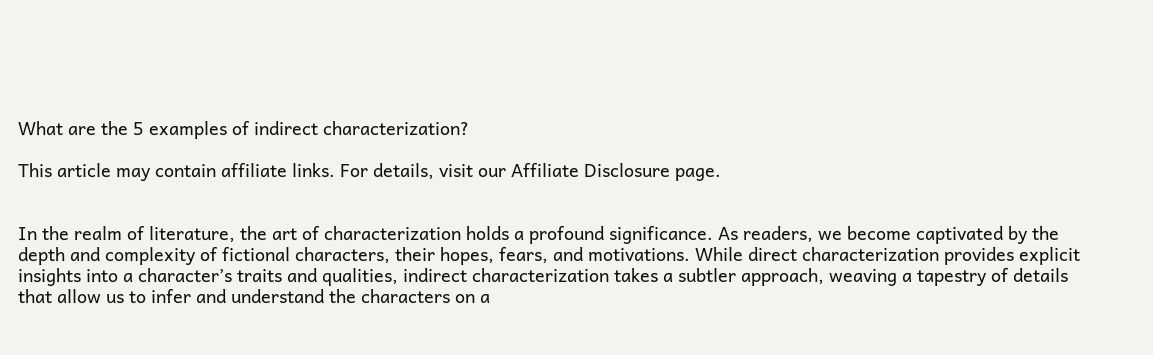What are the 5 examples of indirect characterization?

This article may contain affiliate links. For details, visit our Affiliate Disclosure page.


In the realm of literature, the art of characterization holds a profound significance. As readers, we become captivated by the depth and complexity of fictional characters, their hopes, fears, and motivations. While direct characterization provides explicit insights into a character’s traits and qualities, indirect characterization takes a subtler approach, weaving a tapestry of details that allow us to infer and understand the characters on a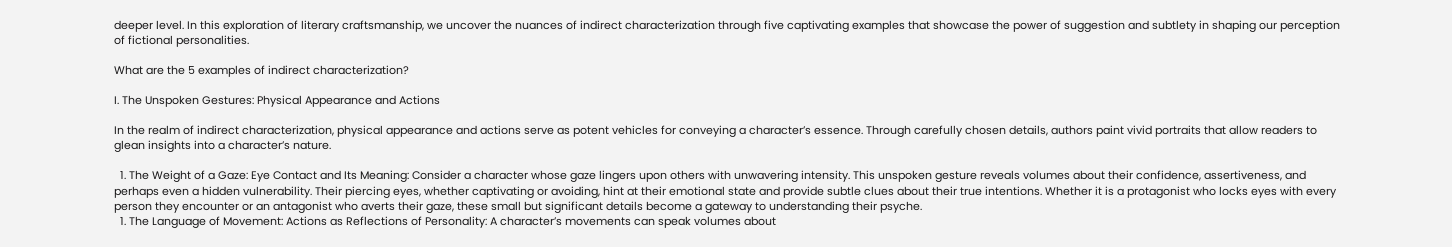deeper level. In this exploration of literary craftsmanship, we uncover the nuances of indirect characterization through five captivating examples that showcase the power of suggestion and subtlety in shaping our perception of fictional personalities.

What are the 5 examples of indirect characterization?

I. The Unspoken Gestures: Physical Appearance and Actions

In the realm of indirect characterization, physical appearance and actions serve as potent vehicles for conveying a character’s essence. Through carefully chosen details, authors paint vivid portraits that allow readers to glean insights into a character’s nature.

  1. The Weight of a Gaze: Eye Contact and Its Meaning: Consider a character whose gaze lingers upon others with unwavering intensity. This unspoken gesture reveals volumes about their confidence, assertiveness, and perhaps even a hidden vulnerability. Their piercing eyes, whether captivating or avoiding, hint at their emotional state and provide subtle clues about their true intentions. Whether it is a protagonist who locks eyes with every person they encounter or an antagonist who averts their gaze, these small but significant details become a gateway to understanding their psyche.
  1. The Language of Movement: Actions as Reflections of Personality: A character’s movements can speak volumes about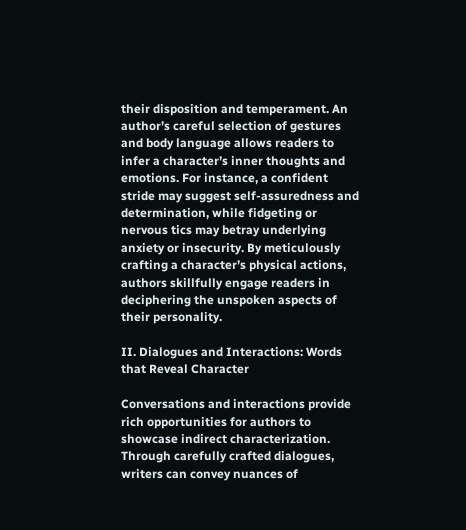their disposition and temperament. An author’s careful selection of gestures and body language allows readers to infer a character’s inner thoughts and emotions. For instance, a confident stride may suggest self-assuredness and determination, while fidgeting or nervous tics may betray underlying anxiety or insecurity. By meticulously crafting a character’s physical actions, authors skillfully engage readers in deciphering the unspoken aspects of their personality.

II. Dialogues and Interactions: Words that Reveal Character

Conversations and interactions provide rich opportunities for authors to showcase indirect characterization. Through carefully crafted dialogues, writers can convey nuances of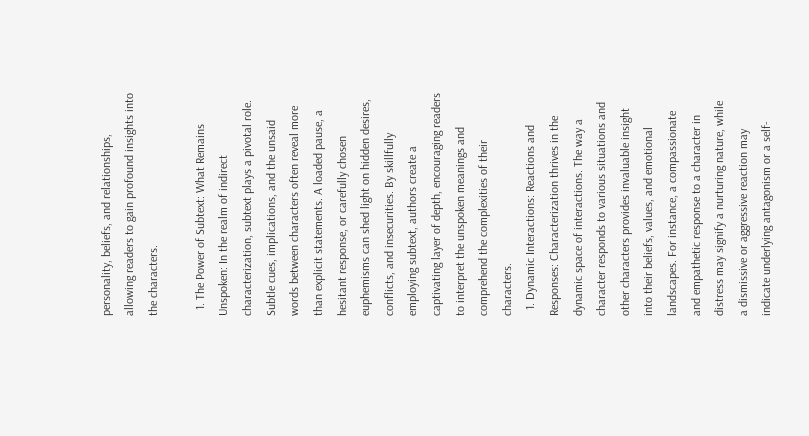personality, beliefs, and relationships, allowing readers to gain profound insights into the characters.

  1. The Power of Subtext: What Remains Unspoken: In the realm of indirect characterization, subtext plays a pivotal role. Subtle cues, implications, and the unsaid words between characters often reveal more than explicit statements. A loaded pause, a hesitant response, or carefully chosen euphemisms can shed light on hidden desires, conflicts, and insecurities. By skillfully employing subtext, authors create a captivating layer of depth, encouraging readers to interpret the unspoken meanings and comprehend the complexities of their characters.
  1. Dynamic Interactions: Reactions and Responses: Characterization thrives in the dynamic space of interactions. The way a character responds to various situations and other characters provides invaluable insight into their beliefs, values, and emotional landscapes. For instance, a compassionate and empathetic response to a character in distress may signify a nurturing nature, while a dismissive or aggressive reaction may indicate underlying antagonism or a self-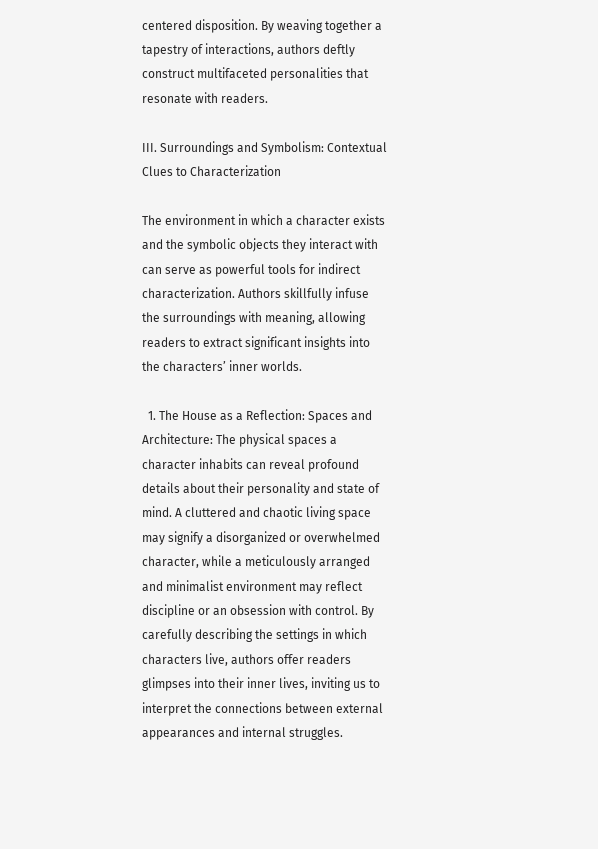centered disposition. By weaving together a tapestry of interactions, authors deftly construct multifaceted personalities that resonate with readers.

III. Surroundings and Symbolism: Contextual Clues to Characterization

The environment in which a character exists and the symbolic objects they interact with can serve as powerful tools for indirect characterization. Authors skillfully infuse the surroundings with meaning, allowing readers to extract significant insights into the characters’ inner worlds.

  1. The House as a Reflection: Spaces and Architecture: The physical spaces a character inhabits can reveal profound details about their personality and state of mind. A cluttered and chaotic living space may signify a disorganized or overwhelmed character, while a meticulously arranged and minimalist environment may reflect discipline or an obsession with control. By carefully describing the settings in which characters live, authors offer readers glimpses into their inner lives, inviting us to interpret the connections between external appearances and internal struggles.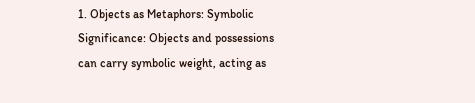1. Objects as Metaphors: Symbolic Significance: Objects and possessions can carry symbolic weight, acting as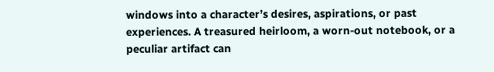windows into a character’s desires, aspirations, or past experiences. A treasured heirloom, a worn-out notebook, or a peculiar artifact can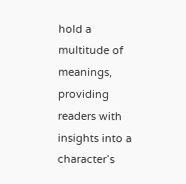hold a multitude of meanings, providing readers with insights into a character’s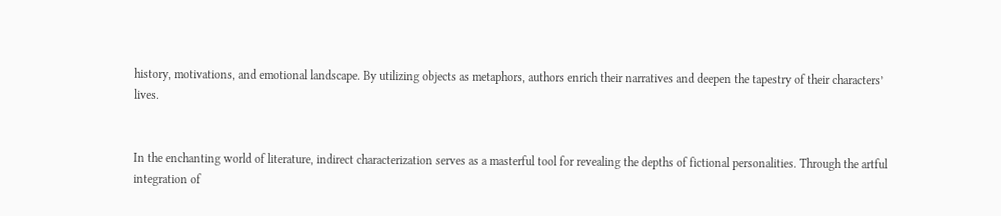history, motivations, and emotional landscape. By utilizing objects as metaphors, authors enrich their narratives and deepen the tapestry of their characters’ lives.


In the enchanting world of literature, indirect characterization serves as a masterful tool for revealing the depths of fictional personalities. Through the artful integration of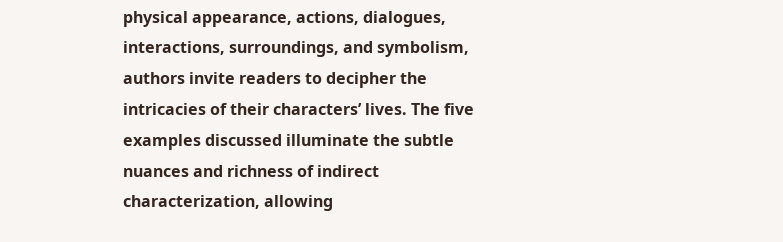physical appearance, actions, dialogues, interactions, surroundings, and symbolism, authors invite readers to decipher the intricacies of their characters’ lives. The five examples discussed illuminate the subtle nuances and richness of indirect characterization, allowing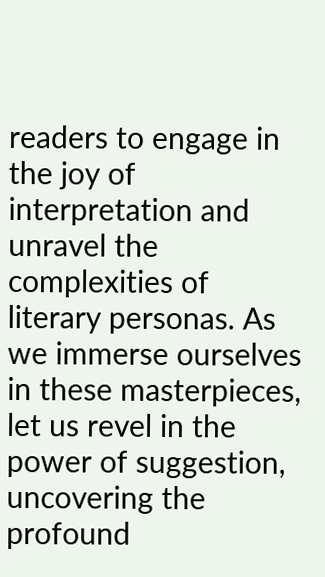readers to engage in the joy of interpretation and unravel the complexities of literary personas. As we immerse ourselves in these masterpieces, let us revel in the power of suggestion, uncovering the profound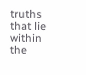truths that lie within the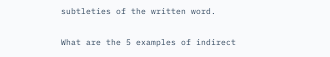subtleties of the written word.

What are the 5 examples of indirect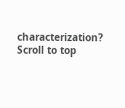characterization?
Scroll to top